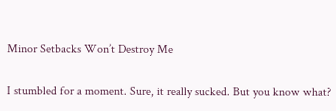Minor Setbacks Won’t Destroy Me

I stumbled for a moment. Sure, it really sucked. But you know what?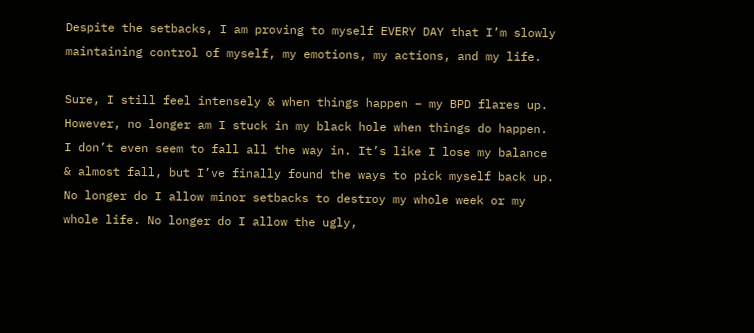Despite the setbacks, I am proving to myself EVERY DAY that I’m slowly maintaining control of myself, my emotions, my actions, and my life.

Sure, I still feel intensely & when things happen – my BPD flares up. However, no longer am I stuck in my black hole when things do happen. I don’t even seem to fall all the way in. It’s like I lose my balance & almost fall, but I’ve finally found the ways to pick myself back up. No longer do I allow minor setbacks to destroy my whole week or my whole life. No longer do I allow the ugly,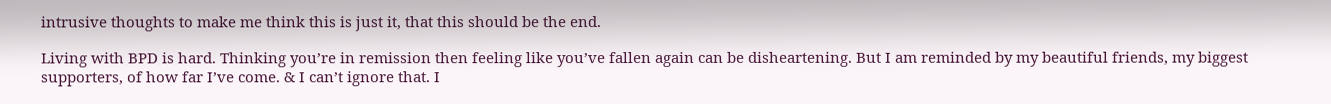intrusive thoughts to make me think this is just it, that this should be the end.

Living with BPD is hard. Thinking you’re in remission then feeling like you’ve fallen again can be disheartening. But I am reminded by my beautiful friends, my biggest supporters, of how far I’ve come. & I can’t ignore that. I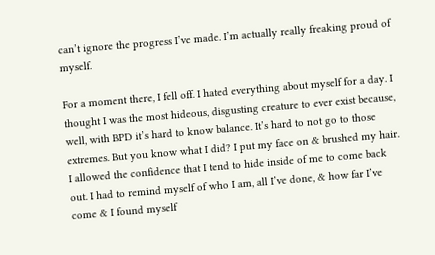can’t ignore the progress I’ve made. I’m actually really freaking proud of myself.

For a moment there, I fell off. I hated everything about myself for a day. I thought I was the most hideous, disgusting creature to ever exist because, well, with BPD it’s hard to know balance. It’s hard to not go to those extremes. But you know what I did? I put my face on & brushed my hair. I allowed the confidence that I tend to hide inside of me to come back out. I had to remind myself of who I am, all I’ve done, & how far I’ve come & I found myself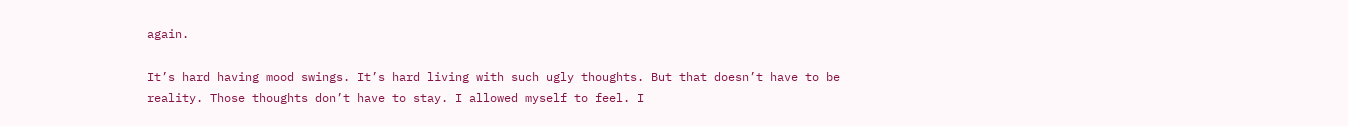again.

It’s hard having mood swings. It’s hard living with such ugly thoughts. But that doesn’t have to be reality. Those thoughts don’t have to stay. I allowed myself to feel. I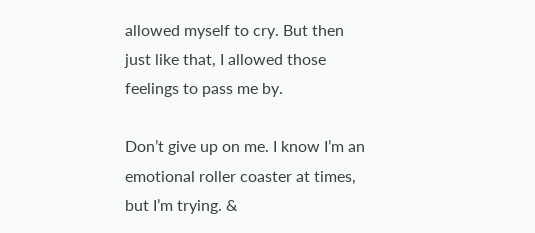allowed myself to cry. But then just like that, I allowed those feelings to pass me by.

Don’t give up on me. I know I’m an emotional roller coaster at times, but I’m trying. &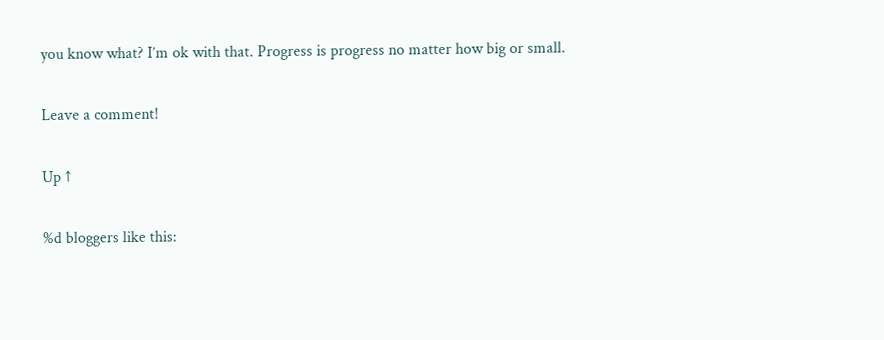you know what? I’m ok with that. Progress is progress no matter how big or small.

Leave a comment!

Up ↑

%d bloggers like this: